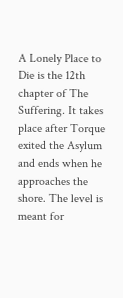A Lonely Place to Die is the 12th chapter of The Suffering. It takes place after Torque exited the Asylum and ends when he approaches the shore. The level is meant for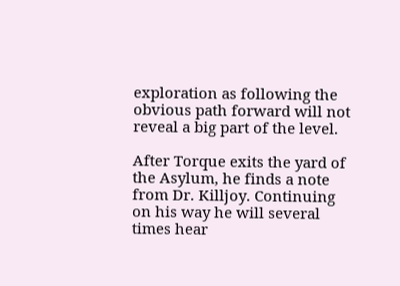exploration as following the obvious path forward will not reveal a big part of the level.

After Torque exits the yard of the Asylum, he finds a note from Dr. Killjoy. Continuing on his way he will several times hear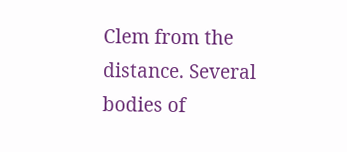Clem from the distance. Several bodies of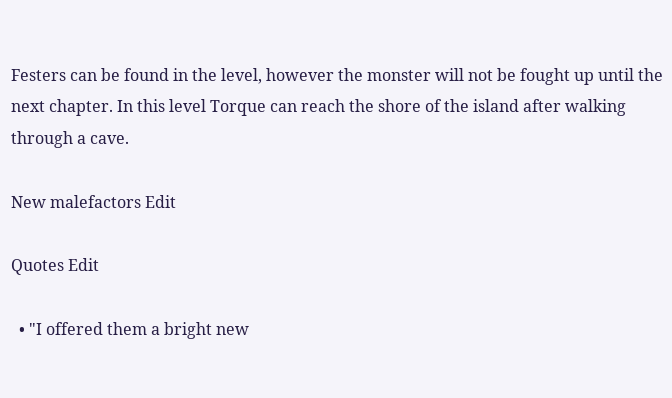Festers can be found in the level, however the monster will not be fought up until the next chapter. In this level Torque can reach the shore of the island after walking through a cave.

New malefactors Edit

Quotes Edit

  • "I offered them a bright new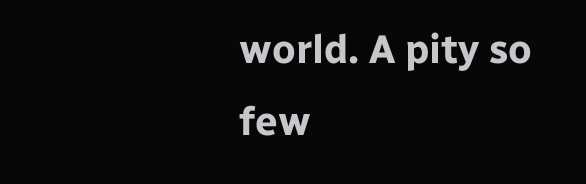world. A pity so few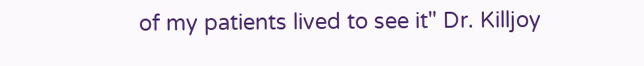of my patients lived to see it" Dr. Killjoy